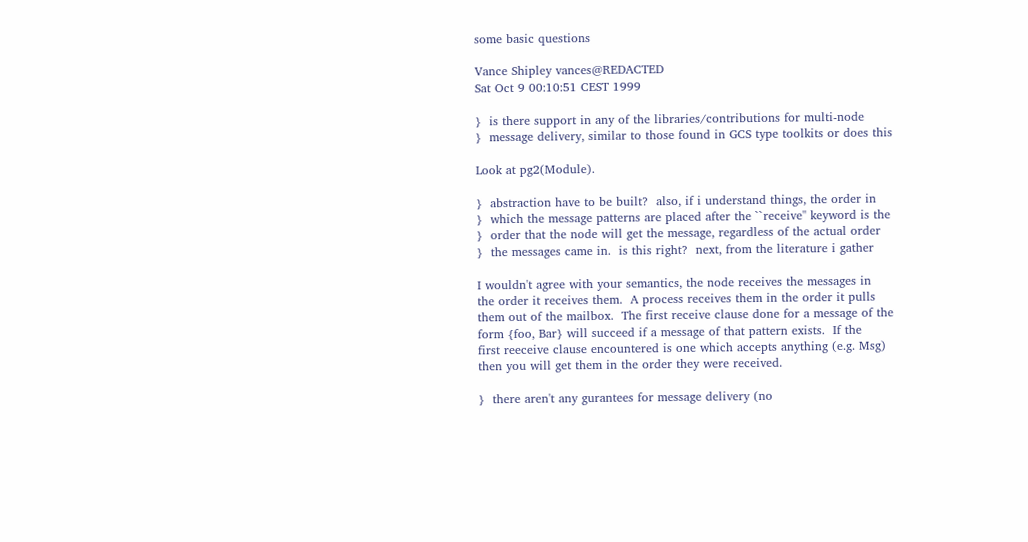some basic questions

Vance Shipley vances@REDACTED
Sat Oct 9 00:10:51 CEST 1999

}  is there support in any of the libraries/contributions for multi-node
}  message delivery, similar to those found in GCS type toolkits or does this

Look at pg2(Module).

}  abstraction have to be built?  also, if i understand things, the order in
}  which the message patterns are placed after the ``receive'' keyword is the
}  order that the node will get the message, regardless of the actual order
}  the messages came in.  is this right?  next, from the literature i gather

I wouldn't agree with your semantics, the node receives the messages in
the order it receives them.  A process receives them in the order it pulls
them out of the mailbox.  The first receive clause done for a message of the
form {foo, Bar} will succeed if a message of that pattern exists.  If the
first reeceive clause encountered is one which accepts anything (e.g. Msg)
then you will get them in the order they were received.

}  there aren't any gurantees for message delivery (no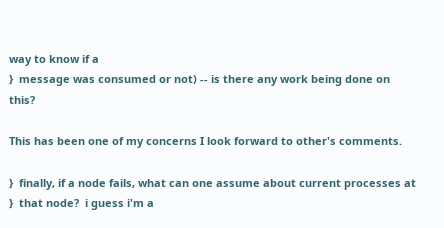way to know if a
}  message was consumed or not) -- is there any work being done on this?

This has been one of my concerns I look forward to other's comments.

}  finally, if a node fails, what can one assume about current processes at
}  that node?  i guess i'm a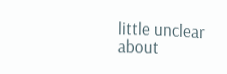little unclear about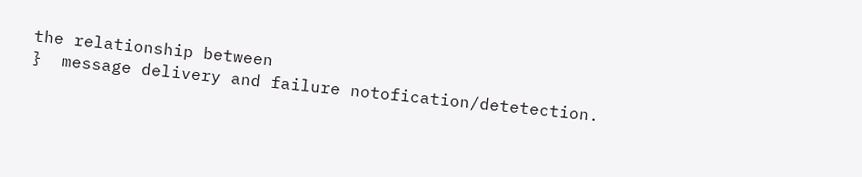the relationship between
}  message delivery and failure notofication/detetection.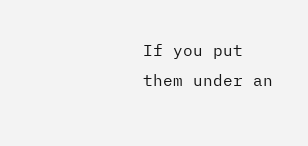If you put them under an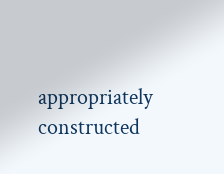appropriately constructed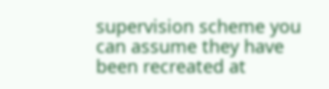supervision scheme you
can assume they have been recreated at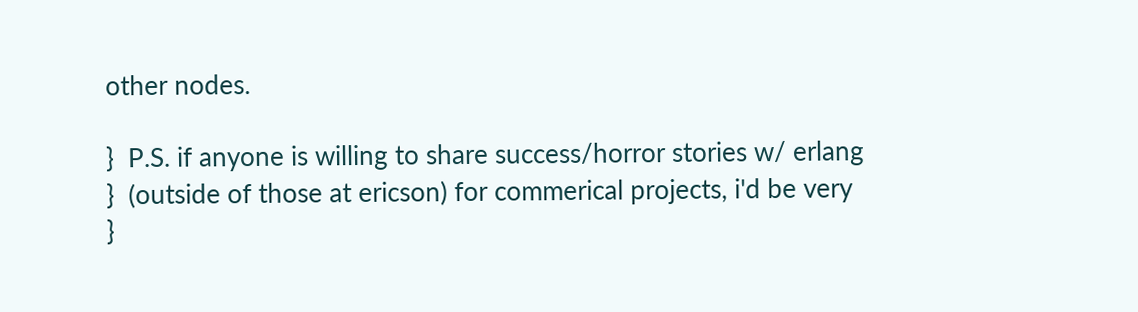other nodes.

}  P.S. if anyone is willing to share success/horror stories w/ erlang
}  (outside of those at ericson) for commerical projects, i'd be very
}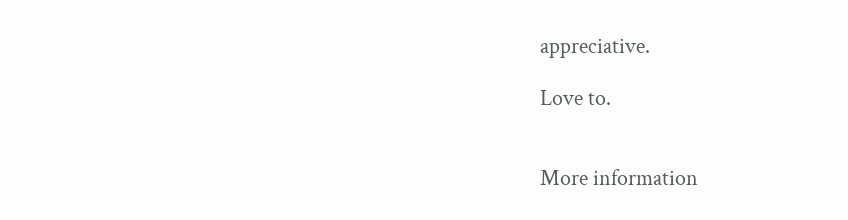appreciative.

Love to.


More information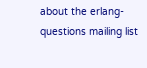about the erlang-questions mailing list